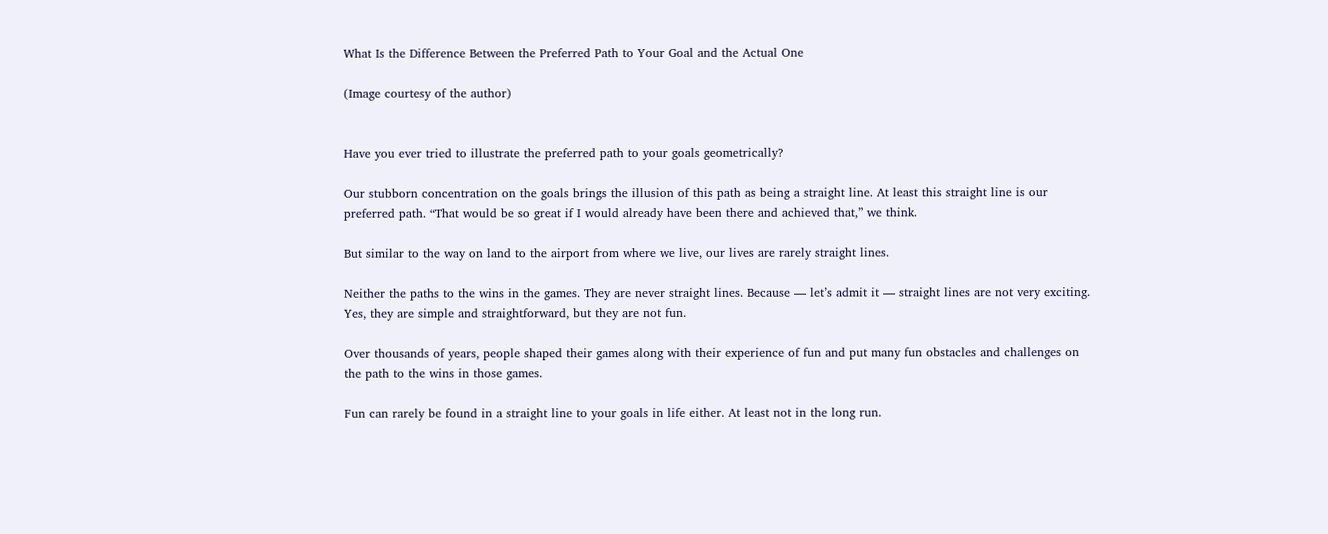What Is the Difference Between the Preferred Path to Your Goal and the Actual One

(Image courtesy of the author)


Have you ever tried to illustrate the preferred path to your goals geometrically?

Our stubborn concentration on the goals brings the illusion of this path as being a straight line. At least this straight line is our preferred path. “That would be so great if I would already have been there and achieved that,” we think.

But similar to the way on land to the airport from where we live, our lives are rarely straight lines.

Neither the paths to the wins in the games. They are never straight lines. Because — let’s admit it — straight lines are not very exciting. Yes, they are simple and straightforward, but they are not fun.

Over thousands of years, people shaped their games along with their experience of fun and put many fun obstacles and challenges on the path to the wins in those games.

Fun can rarely be found in a straight line to your goals in life either. At least not in the long run.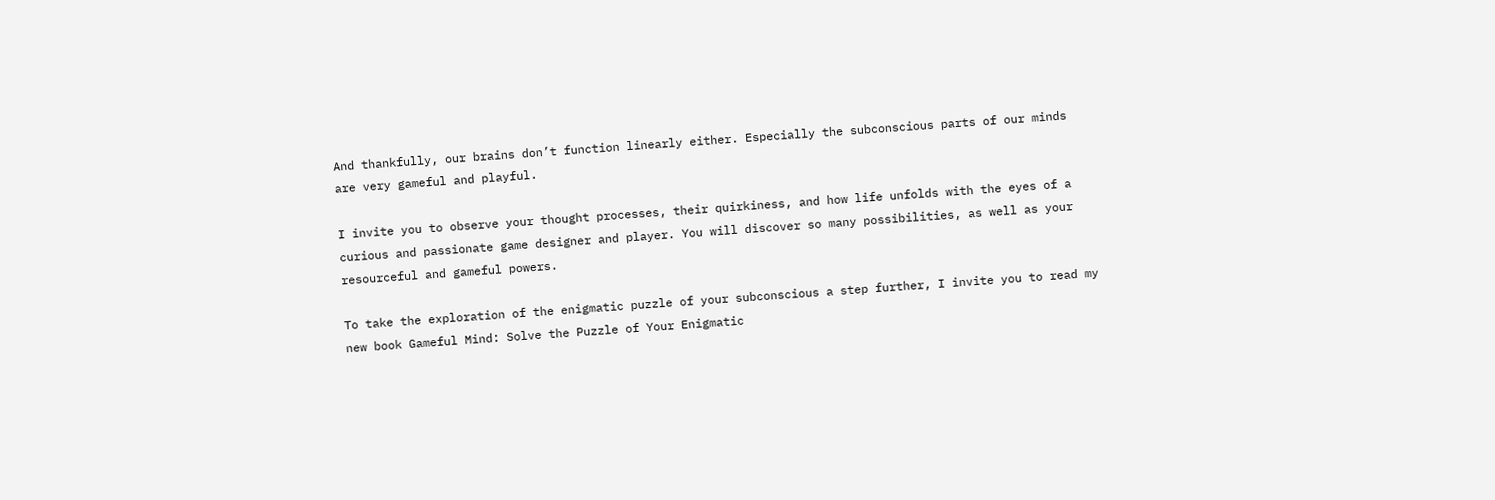And thankfully, our brains don’t function linearly either. Especially the subconscious parts of our minds are very gameful and playful.

I invite you to observe your thought processes, their quirkiness, and how life unfolds with the eyes of a curious and passionate game designer and player. You will discover so many possibilities, as well as your resourceful and gameful powers.

To take the exploration of the enigmatic puzzle of your subconscious a step further, I invite you to read my new book Gameful Mind: Solve the Puzzle of Your Enigmatic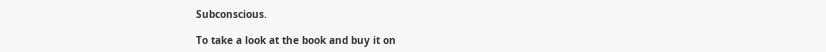Subconscious.

To take a look at the book and buy it on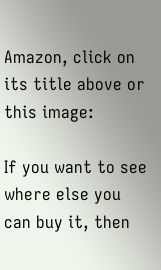Amazon, click on its title above or this image:

If you want to see where else you can buy it, then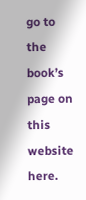go to the book’s page on this website here.